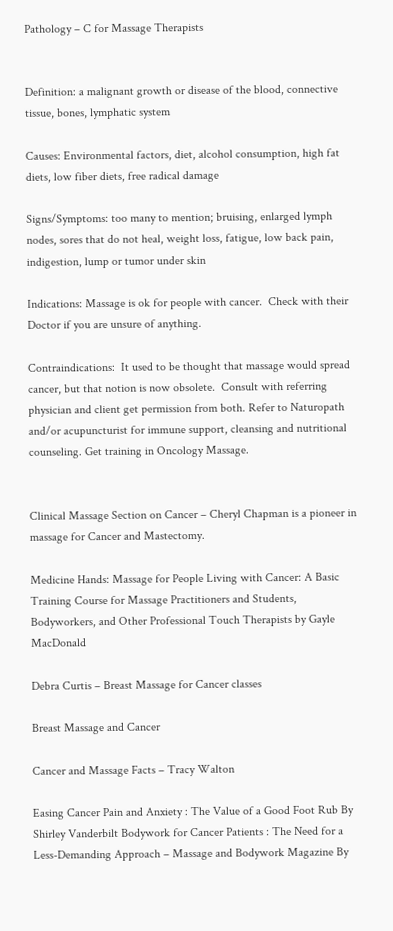Pathology – C for Massage Therapists


Definition: a malignant growth or disease of the blood, connective tissue, bones, lymphatic system

Causes: Environmental factors, diet, alcohol consumption, high fat diets, low fiber diets, free radical damage

Signs/Symptoms: too many to mention; bruising, enlarged lymph nodes, sores that do not heal, weight loss, fatigue, low back pain, indigestion, lump or tumor under skin

Indications: Massage is ok for people with cancer.  Check with their Doctor if you are unsure of anything.

Contraindications:  It used to be thought that massage would spread cancer, but that notion is now obsolete.  Consult with referring physician and client get permission from both. Refer to Naturopath and/or acupuncturist for immune support, cleansing and nutritional counseling. Get training in Oncology Massage.


Clinical Massage Section on Cancer – Cheryl Chapman is a pioneer in massage for Cancer and Mastectomy.

Medicine Hands: Massage for People Living with Cancer: A Basic Training Course for Massage Practitioners and Students, Bodyworkers, and Other Professional Touch Therapists by Gayle MacDonald

Debra Curtis – Breast Massage for Cancer classes

Breast Massage and Cancer

Cancer and Massage Facts – Tracy Walton

Easing Cancer Pain and Anxiety : The Value of a Good Foot Rub By Shirley Vanderbilt Bodywork for Cancer Patients : The Need for a Less-Demanding Approach – Massage and Bodywork Magazine By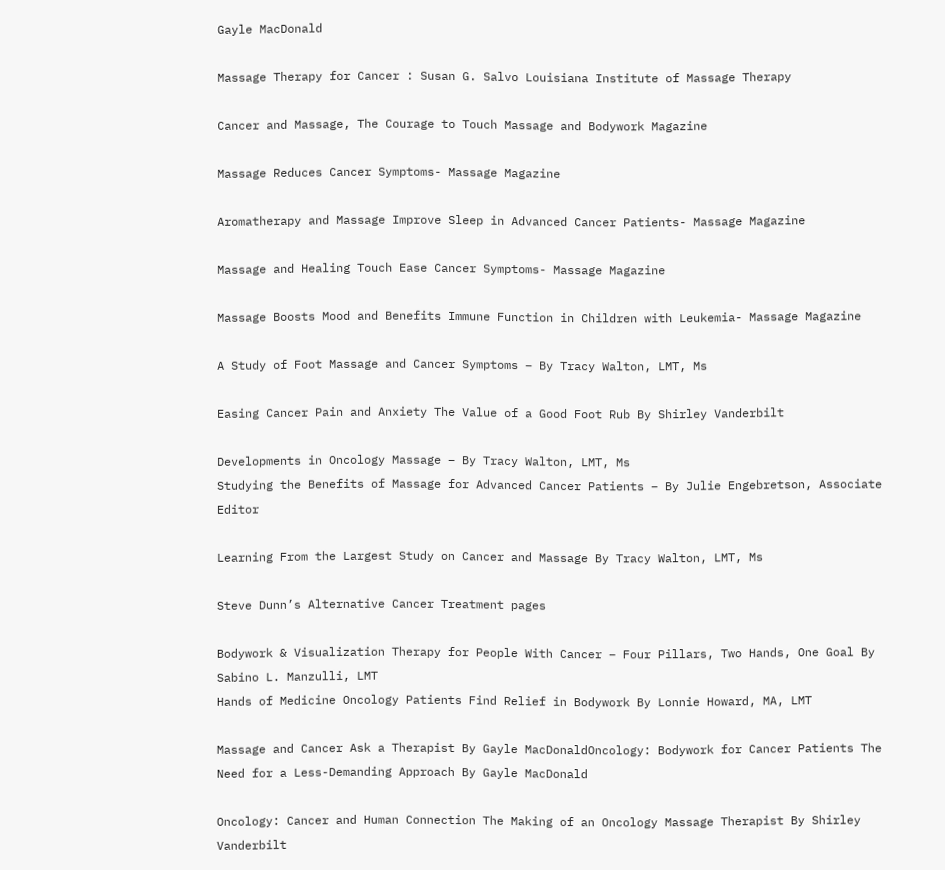Gayle MacDonald

Massage Therapy for Cancer : Susan G. Salvo Louisiana Institute of Massage Therapy

Cancer and Massage, The Courage to Touch Massage and Bodywork Magazine

Massage Reduces Cancer Symptoms- Massage Magazine

Aromatherapy and Massage Improve Sleep in Advanced Cancer Patients- Massage Magazine

Massage and Healing Touch Ease Cancer Symptoms- Massage Magazine

Massage Boosts Mood and Benefits Immune Function in Children with Leukemia- Massage Magazine

A Study of Foot Massage and Cancer Symptoms – By Tracy Walton, LMT, Ms

Easing Cancer Pain and Anxiety The Value of a Good Foot Rub By Shirley Vanderbilt

Developments in Oncology Massage – By Tracy Walton, LMT, Ms
Studying the Benefits of Massage for Advanced Cancer Patients – By Julie Engebretson, Associate Editor

Learning From the Largest Study on Cancer and Massage By Tracy Walton, LMT, Ms

Steve Dunn’s Alternative Cancer Treatment pages

Bodywork & Visualization Therapy for People With Cancer – Four Pillars, Two Hands, One Goal By Sabino L. Manzulli, LMT
Hands of Medicine Oncology Patients Find Relief in Bodywork By Lonnie Howard, MA, LMT

Massage and Cancer Ask a Therapist By Gayle MacDonaldOncology: Bodywork for Cancer Patients The Need for a Less-Demanding Approach By Gayle MacDonald

Oncology: Cancer and Human Connection The Making of an Oncology Massage Therapist By Shirley Vanderbilt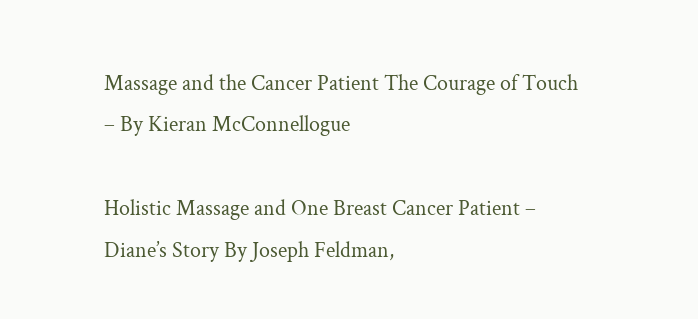Massage and the Cancer Patient The Courage of Touch – By Kieran McConnellogue

Holistic Massage and One Breast Cancer Patient – Diane’s Story By Joseph Feldman,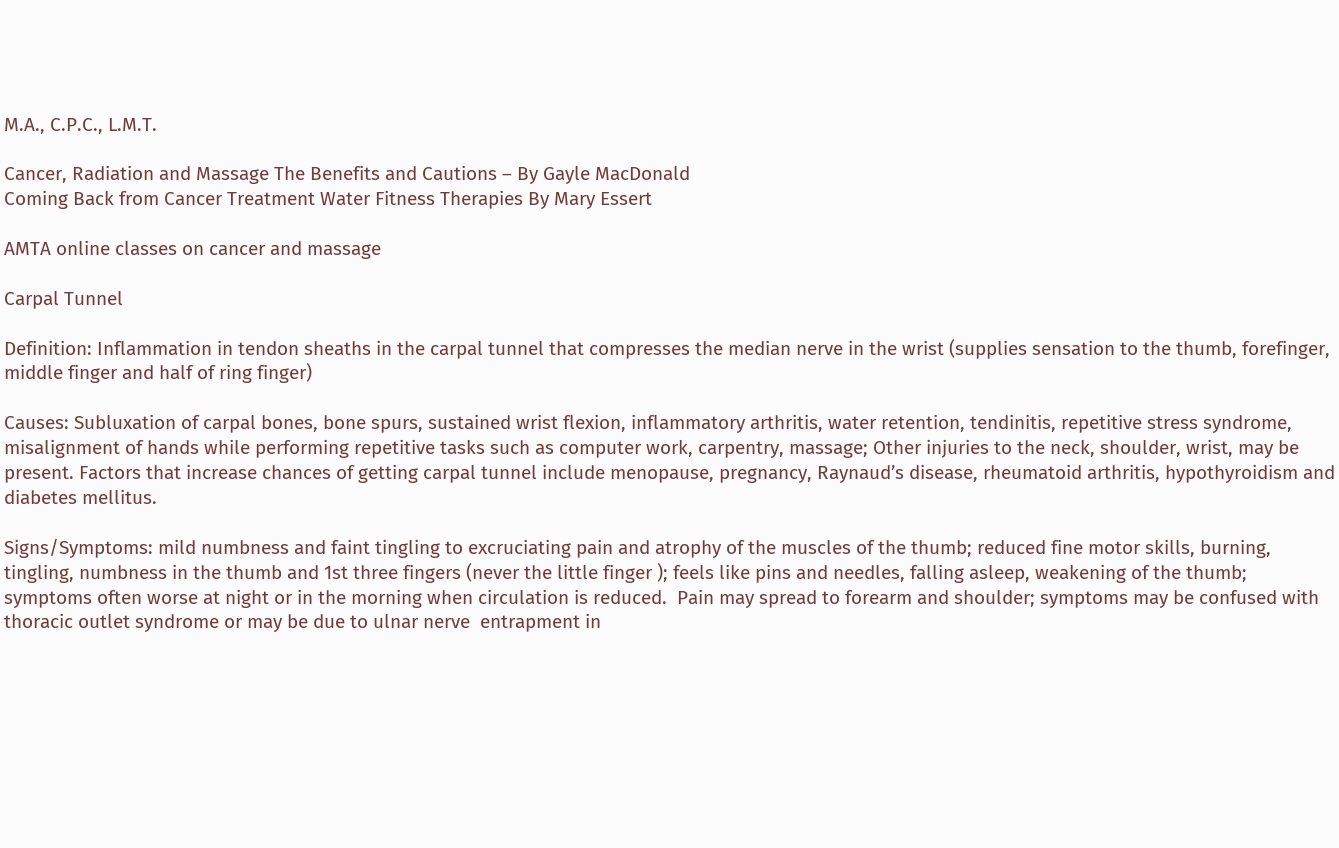M.A., C.P.C., L.M.T.

Cancer, Radiation and Massage The Benefits and Cautions – By Gayle MacDonald
Coming Back from Cancer Treatment Water Fitness Therapies By Mary Essert

AMTA online classes on cancer and massage

Carpal Tunnel

Definition: Inflammation in tendon sheaths in the carpal tunnel that compresses the median nerve in the wrist (supplies sensation to the thumb, forefinger, middle finger and half of ring finger)

Causes: Subluxation of carpal bones, bone spurs, sustained wrist flexion, inflammatory arthritis, water retention, tendinitis, repetitive stress syndrome, misalignment of hands while performing repetitive tasks such as computer work, carpentry, massage; Other injuries to the neck, shoulder, wrist, may be present. Factors that increase chances of getting carpal tunnel include menopause, pregnancy, Raynaud’s disease, rheumatoid arthritis, hypothyroidism and diabetes mellitus.

Signs/Symptoms: mild numbness and faint tingling to excruciating pain and atrophy of the muscles of the thumb; reduced fine motor skills, burning, tingling, numbness in the thumb and 1st three fingers (never the little finger ); feels like pins and needles, falling asleep, weakening of the thumb; symptoms often worse at night or in the morning when circulation is reduced.  Pain may spread to forearm and shoulder; symptoms may be confused with thoracic outlet syndrome or may be due to ulnar nerve  entrapment in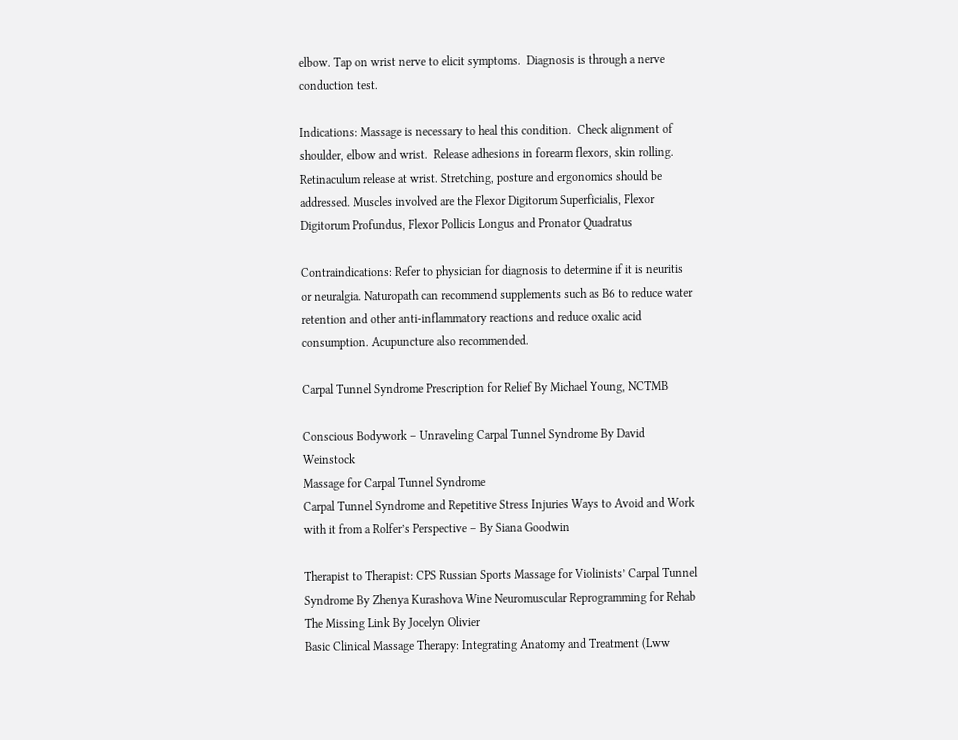elbow. Tap on wrist nerve to elicit symptoms.  Diagnosis is through a nerve conduction test.

Indications: Massage is necessary to heal this condition.  Check alignment of shoulder, elbow and wrist.  Release adhesions in forearm flexors, skin rolling. Retinaculum release at wrist. Stretching, posture and ergonomics should be addressed. Muscles involved are the Flexor Digitorum Superficialis, Flexor Digitorum Profundus, Flexor Pollicis Longus and Pronator Quadratus

Contraindications: Refer to physician for diagnosis to determine if it is neuritis or neuralgia. Naturopath can recommend supplements such as B6 to reduce water retention and other anti-inflammatory reactions and reduce oxalic acid consumption. Acupuncture also recommended.

Carpal Tunnel Syndrome Prescription for Relief By Michael Young, NCTMB

Conscious Bodywork – Unraveling Carpal Tunnel Syndrome By David Weinstock
Massage for Carpal Tunnel Syndrome
Carpal Tunnel Syndrome and Repetitive Stress Injuries Ways to Avoid and Work with it from a Rolfer’s Perspective – By Siana Goodwin

Therapist to Therapist: CPS Russian Sports Massage for Violinists’ Carpal Tunnel Syndrome By Zhenya Kurashova Wine Neuromuscular Reprogramming for Rehab The Missing Link By Jocelyn Olivier
Basic Clinical Massage Therapy: Integrating Anatomy and Treatment (Lww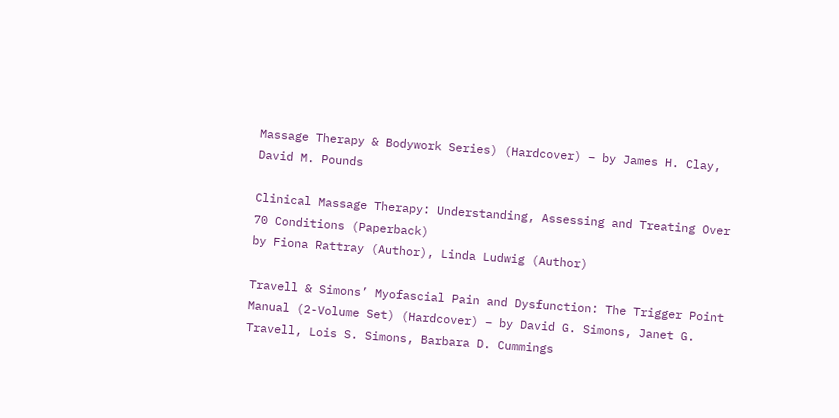Massage Therapy & Bodywork Series) (Hardcover) – by James H. Clay, David M. Pounds

Clinical Massage Therapy: Understanding, Assessing and Treating Over 70 Conditions (Paperback)
by Fiona Rattray (Author), Linda Ludwig (Author)

Travell & Simons’ Myofascial Pain and Dysfunction: The Trigger Point Manual (2-Volume Set) (Hardcover) – by David G. Simons, Janet G. Travell, Lois S. Simons, Barbara D. Cummings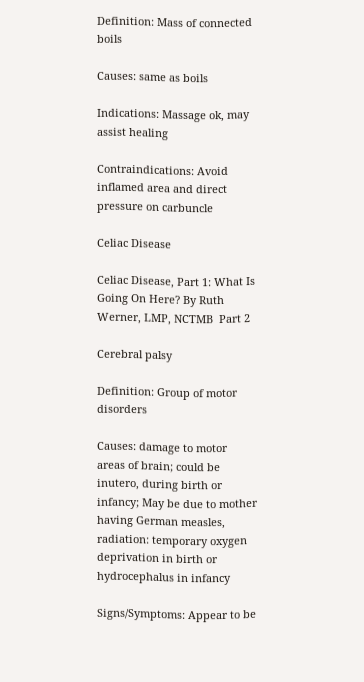Definition: Mass of connected boils

Causes: same as boils

Indications: Massage ok, may assist healing

Contraindications: Avoid inflamed area and direct pressure on carbuncle

Celiac Disease

Celiac Disease, Part 1: What Is Going On Here? By Ruth Werner, LMP, NCTMB  Part 2

Cerebral palsy

Definition: Group of motor disorders

Causes: damage to motor areas of brain; could be inutero, during birth or infancy; May be due to mother having German measles, radiation: temporary oxygen deprivation in birth or hydrocephalus in infancy

Signs/Symptoms: Appear to be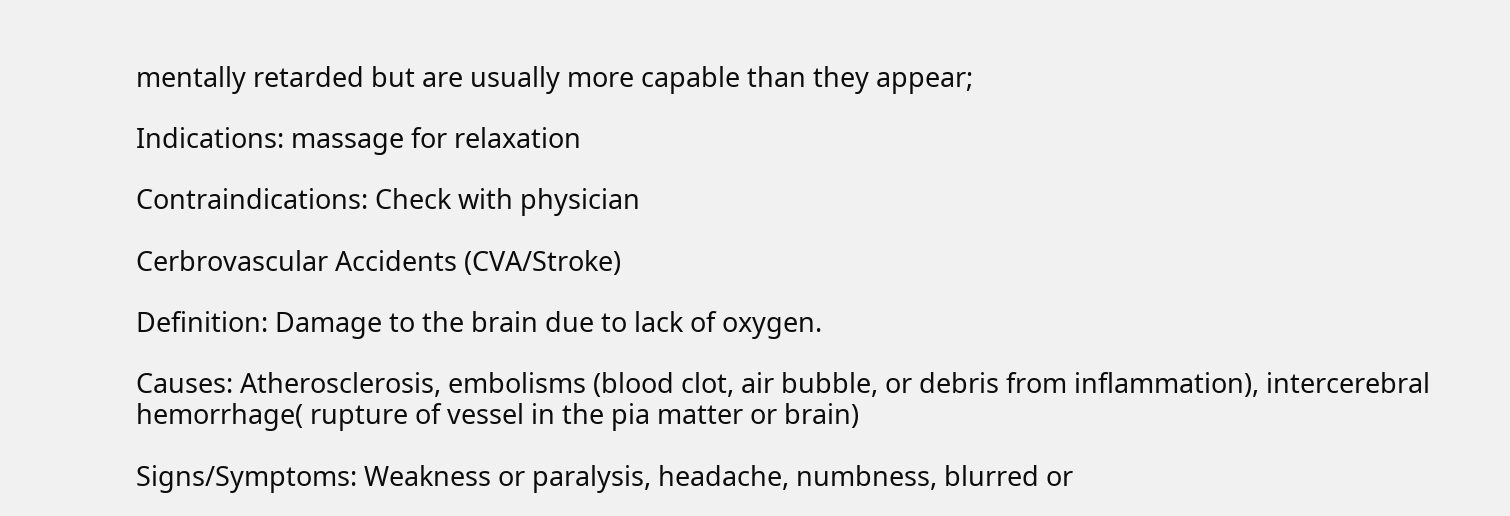mentally retarded but are usually more capable than they appear;

Indications: massage for relaxation

Contraindications: Check with physician

Cerbrovascular Accidents (CVA/Stroke)

Definition: Damage to the brain due to lack of oxygen.

Causes: Atherosclerosis, embolisms (blood clot, air bubble, or debris from inflammation), intercerebral hemorrhage( rupture of vessel in the pia matter or brain)

Signs/Symptoms: Weakness or paralysis, headache, numbness, blurred or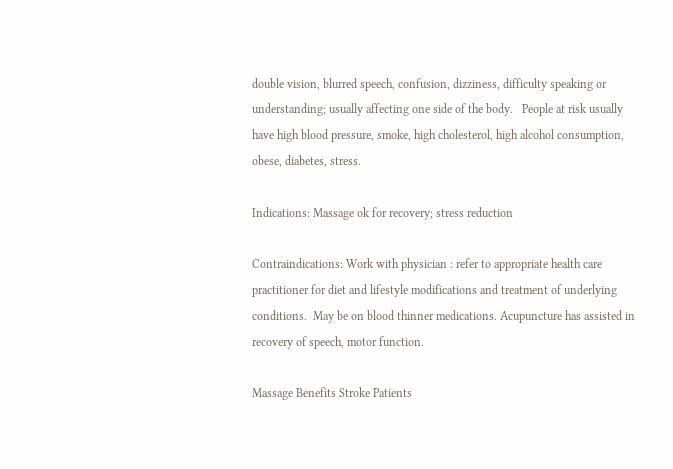double vision, blurred speech, confusion, dizziness, difficulty speaking or understanding; usually affecting one side of the body.   People at risk usually have high blood pressure, smoke, high cholesterol, high alcohol consumption, obese, diabetes, stress.

Indications: Massage ok for recovery; stress reduction

Contraindications: Work with physician : refer to appropriate health care practitioner for diet and lifestyle modifications and treatment of underlying conditions.  May be on blood thinner medications. Acupuncture has assisted in recovery of speech, motor function.

Massage Benefits Stroke Patients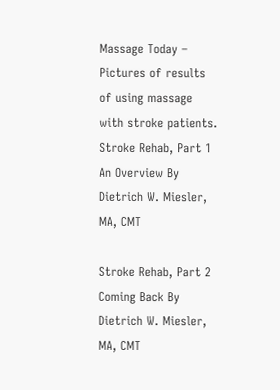Massage Today – Pictures of results of using massage with stroke patients.
Stroke Rehab, Part 1 An Overview By Dietrich W. Miesler, MA, CMT

Stroke Rehab, Part 2 Coming Back By Dietrich W. Miesler, MA, CMT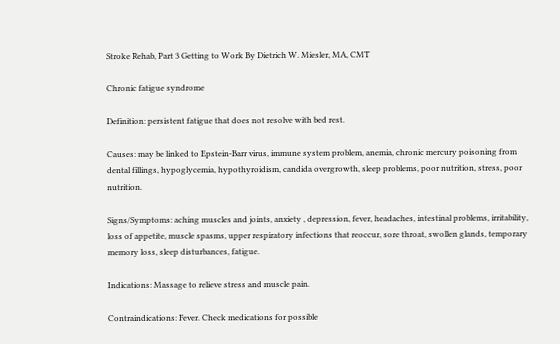Stroke Rehab, Part 3 Getting to Work By Dietrich W. Miesler, MA, CMT

Chronic fatigue syndrome

Definition: persistent fatigue that does not resolve with bed rest.

Causes: may be linked to Epstein-Barr virus, immune system problem, anemia, chronic mercury poisoning from dental fillings, hypoglycemia, hypothyroidism, candida overgrowth, sleep problems, poor nutrition, stress, poor nutrition.

Signs/Symptoms: aching muscles and joints, anxiety , depression, fever, headaches, intestinal problems, irritability, loss of appetite, muscle spasms, upper respiratory infections that reoccur, sore throat, swollen glands, temporary memory loss, sleep disturbances, fatigue.

Indications: Massage to relieve stress and muscle pain.

Contraindications: Fever. Check medications for possible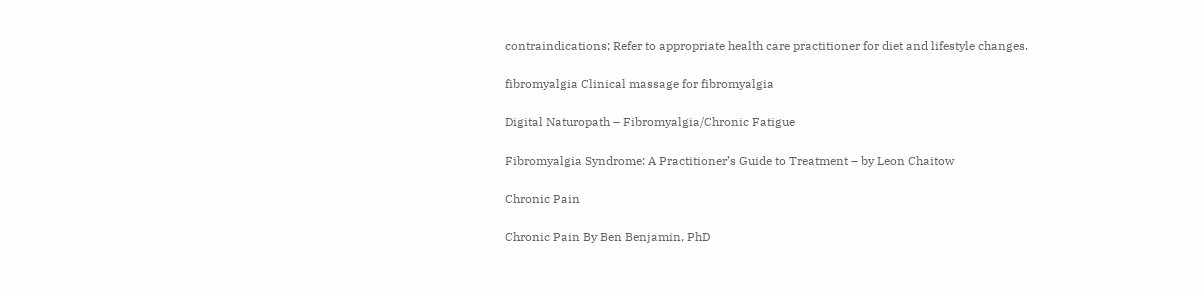contraindications; Refer to appropriate health care practitioner for diet and lifestyle changes.

fibromyalgia Clinical massage for fibromyalgia

Digital Naturopath – Fibromyalgia/Chronic Fatigue

Fibromyalgia Syndrome: A Practitioner’s Guide to Treatment – by Leon Chaitow

Chronic Pain

Chronic Pain By Ben Benjamin, PhD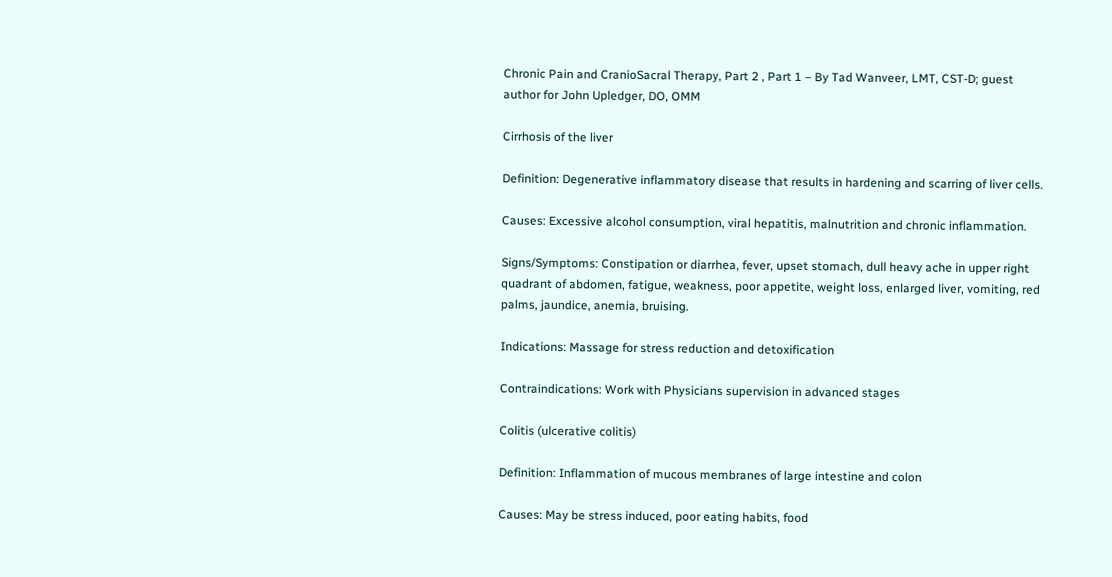Chronic Pain and CranioSacral Therapy, Part 2 , Part 1 – By Tad Wanveer, LMT, CST-D; guest author for John Upledger, DO, OMM

Cirrhosis of the liver

Definition: Degenerative inflammatory disease that results in hardening and scarring of liver cells.

Causes: Excessive alcohol consumption, viral hepatitis, malnutrition and chronic inflammation.

Signs/Symptoms: Constipation or diarrhea, fever, upset stomach, dull heavy ache in upper right quadrant of abdomen, fatigue, weakness, poor appetite, weight loss, enlarged liver, vomiting, red palms, jaundice, anemia, bruising.

Indications: Massage for stress reduction and detoxification

Contraindications: Work with Physicians supervision in advanced stages

Colitis (ulcerative colitis)

Definition: Inflammation of mucous membranes of large intestine and colon

Causes: May be stress induced, poor eating habits, food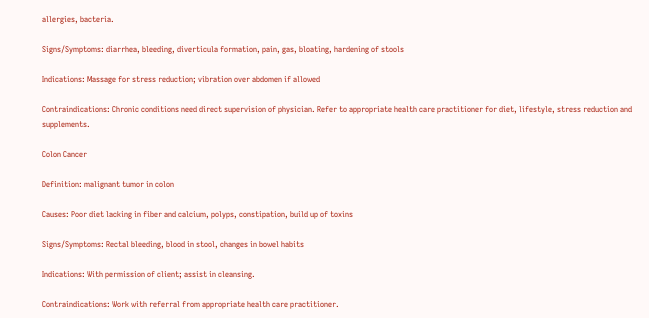allergies, bacteria.

Signs/Symptoms: diarrhea, bleeding, diverticula formation, pain, gas, bloating, hardening of stools

Indications: Massage for stress reduction; vibration over abdomen if allowed

Contraindications: Chronic conditions need direct supervision of physician. Refer to appropriate health care practitioner for diet, lifestyle, stress reduction and supplements.

Colon Cancer

Definition: malignant tumor in colon

Causes: Poor diet lacking in fiber and calcium, polyps, constipation, build up of toxins

Signs/Symptoms: Rectal bleeding, blood in stool, changes in bowel habits

Indications: With permission of client; assist in cleansing.

Contraindications: Work with referral from appropriate health care practitioner.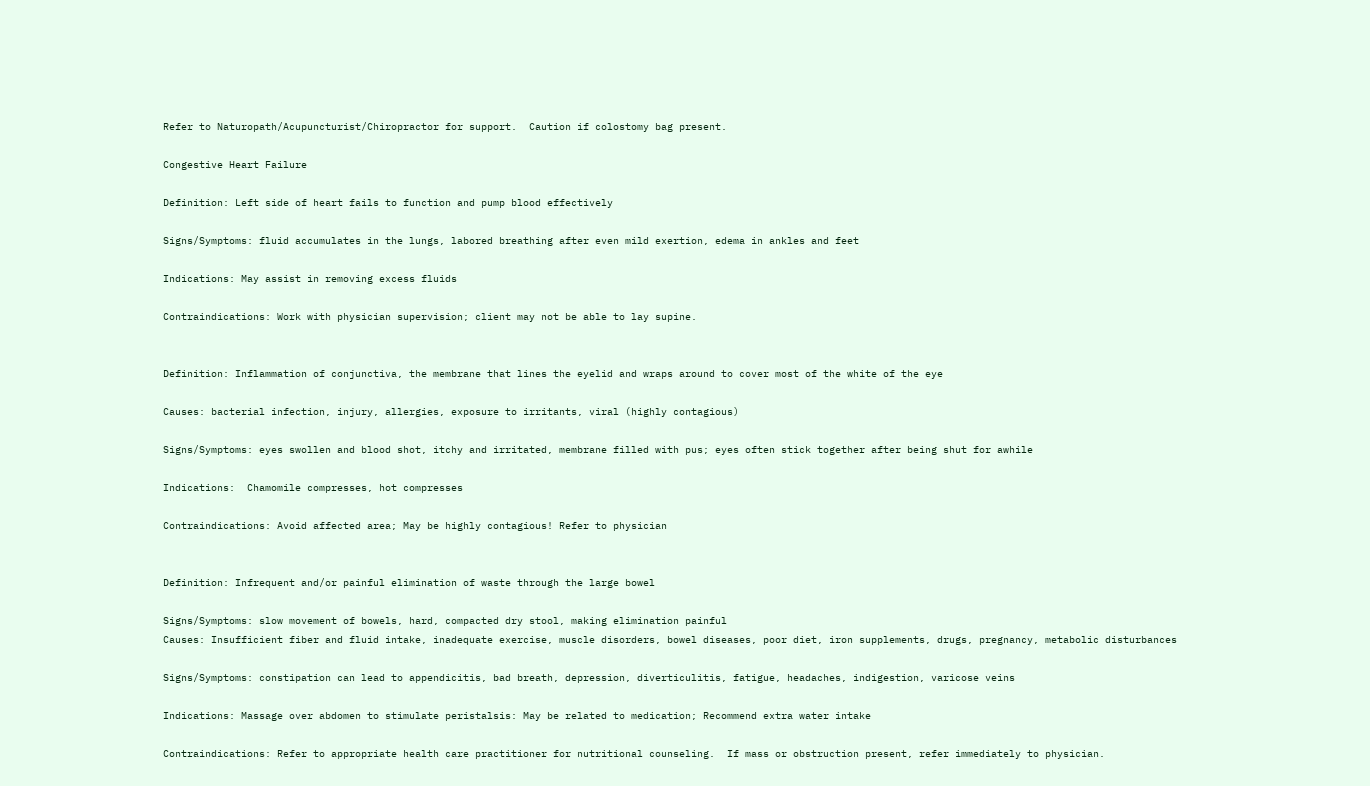Refer to Naturopath/Acupuncturist/Chiropractor for support.  Caution if colostomy bag present.

Congestive Heart Failure

Definition: Left side of heart fails to function and pump blood effectively

Signs/Symptoms: fluid accumulates in the lungs, labored breathing after even mild exertion, edema in ankles and feet

Indications: May assist in removing excess fluids

Contraindications: Work with physician supervision; client may not be able to lay supine.


Definition: Inflammation of conjunctiva, the membrane that lines the eyelid and wraps around to cover most of the white of the eye

Causes: bacterial infection, injury, allergies, exposure to irritants, viral (highly contagious)

Signs/Symptoms: eyes swollen and blood shot, itchy and irritated, membrane filled with pus; eyes often stick together after being shut for awhile

Indications:  Chamomile compresses, hot compresses

Contraindications: Avoid affected area; May be highly contagious! Refer to physician


Definition: Infrequent and/or painful elimination of waste through the large bowel

Signs/Symptoms: slow movement of bowels, hard, compacted dry stool, making elimination painful
Causes: Insufficient fiber and fluid intake, inadequate exercise, muscle disorders, bowel diseases, poor diet, iron supplements, drugs, pregnancy, metabolic disturbances

Signs/Symptoms: constipation can lead to appendicitis, bad breath, depression, diverticulitis, fatigue, headaches, indigestion, varicose veins

Indications: Massage over abdomen to stimulate peristalsis: May be related to medication; Recommend extra water intake

Contraindications: Refer to appropriate health care practitioner for nutritional counseling.  If mass or obstruction present, refer immediately to physician.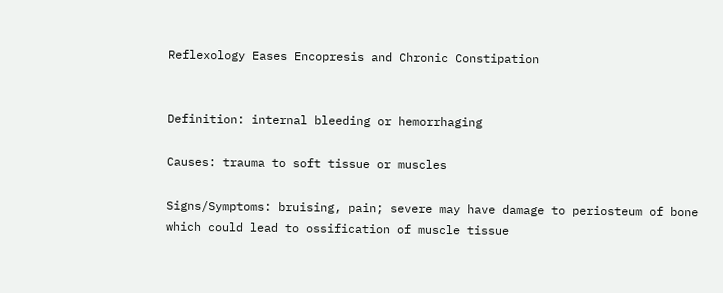Reflexology Eases Encopresis and Chronic Constipation


Definition: internal bleeding or hemorrhaging

Causes: trauma to soft tissue or muscles

Signs/Symptoms: bruising, pain; severe may have damage to periosteum of bone which could lead to ossification of muscle tissue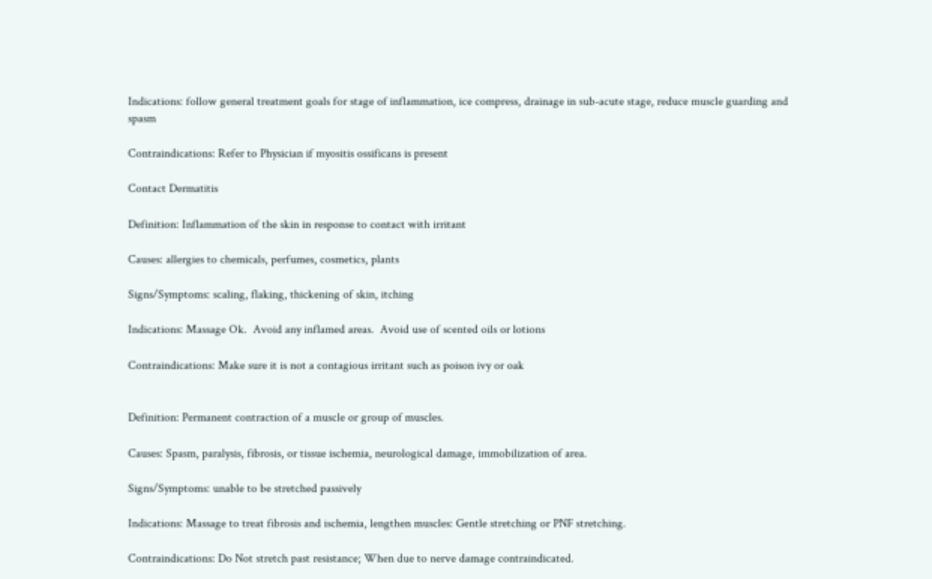Indications: follow general treatment goals for stage of inflammation, ice compress, drainage in sub-acute stage, reduce muscle guarding and spasm

Contraindications: Refer to Physician if myositis ossificans is present

Contact Dermatitis

Definition: Inflammation of the skin in response to contact with irritant

Causes: allergies to chemicals, perfumes, cosmetics, plants

Signs/Symptoms: scaling, flaking, thickening of skin, itching

Indications: Massage Ok.  Avoid any inflamed areas.  Avoid use of scented oils or lotions

Contraindications: Make sure it is not a contagious irritant such as poison ivy or oak


Definition: Permanent contraction of a muscle or group of muscles.

Causes: Spasm, paralysis, fibrosis, or tissue ischemia, neurological damage, immobilization of area.

Signs/Symptoms: unable to be stretched passively

Indications: Massage to treat fibrosis and ischemia, lengthen muscles: Gentle stretching or PNF stretching.

Contraindications: Do Not stretch past resistance; When due to nerve damage contraindicated.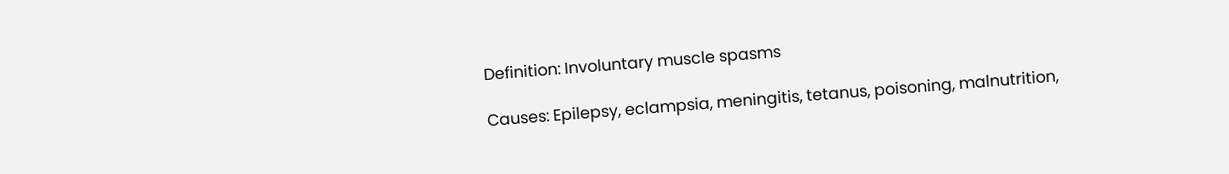Definition: Involuntary muscle spasms

Causes: Epilepsy, eclampsia, meningitis, tetanus, poisoning, malnutrition,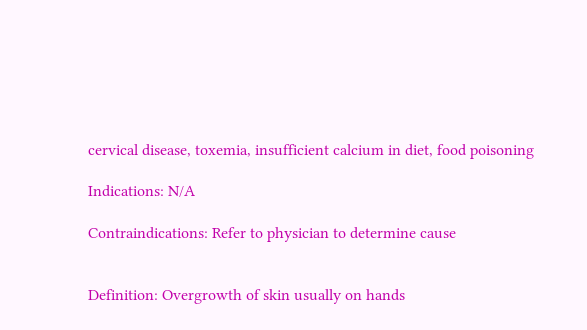cervical disease, toxemia, insufficient calcium in diet, food poisoning

Indications: N/A

Contraindications: Refer to physician to determine cause


Definition: Overgrowth of skin usually on hands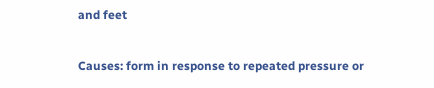and feet

Causes: form in response to repeated pressure or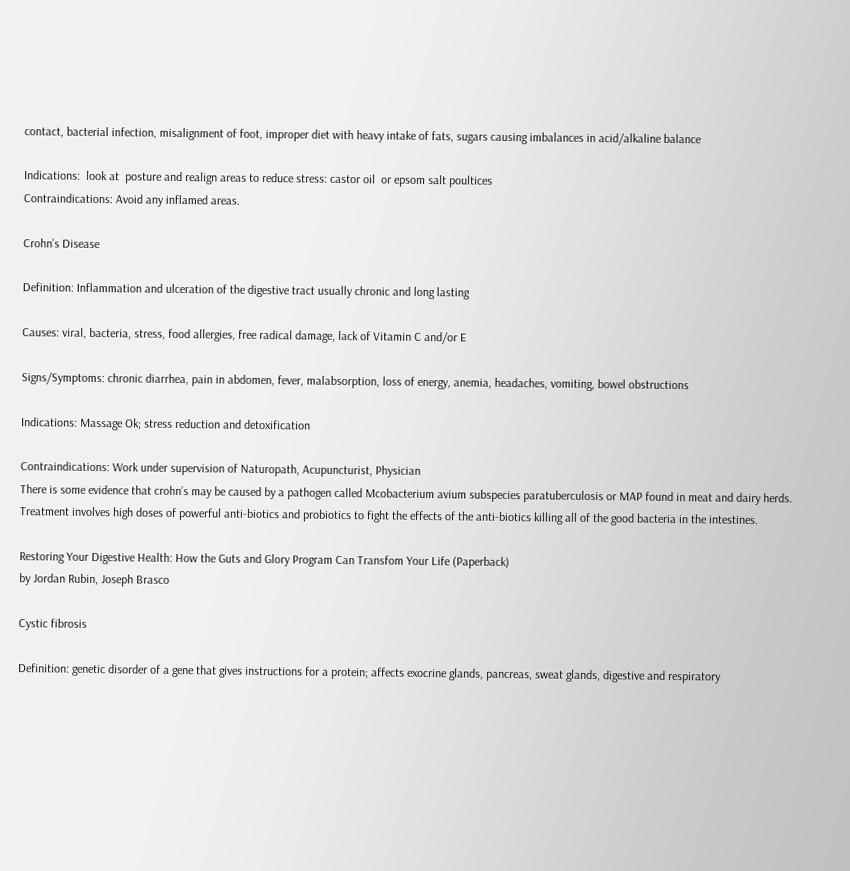contact, bacterial infection, misalignment of foot, improper diet with heavy intake of fats, sugars causing imbalances in acid/alkaline balance

Indications:  look at  posture and realign areas to reduce stress: castor oil  or epsom salt poultices
Contraindications: Avoid any inflamed areas.

Crohn’s Disease

Definition: Inflammation and ulceration of the digestive tract usually chronic and long lasting

Causes: viral, bacteria, stress, food allergies, free radical damage, lack of Vitamin C and/or E

Signs/Symptoms: chronic diarrhea, pain in abdomen, fever, malabsorption, loss of energy, anemia, headaches, vomiting, bowel obstructions

Indications: Massage Ok; stress reduction and detoxification

Contraindications: Work under supervision of Naturopath, Acupuncturist, Physician
There is some evidence that crohn’s may be caused by a pathogen called Mcobacterium avium subspecies paratuberculosis or MAP found in meat and dairy herds.  Treatment involves high doses of powerful anti-biotics and probiotics to fight the effects of the anti-biotics killing all of the good bacteria in the intestines.

Restoring Your Digestive Health: How the Guts and Glory Program Can Transfom Your Life (Paperback)
by Jordan Rubin, Joseph Brasco

Cystic fibrosis

Definition: genetic disorder of a gene that gives instructions for a protein; affects exocrine glands, pancreas, sweat glands, digestive and respiratory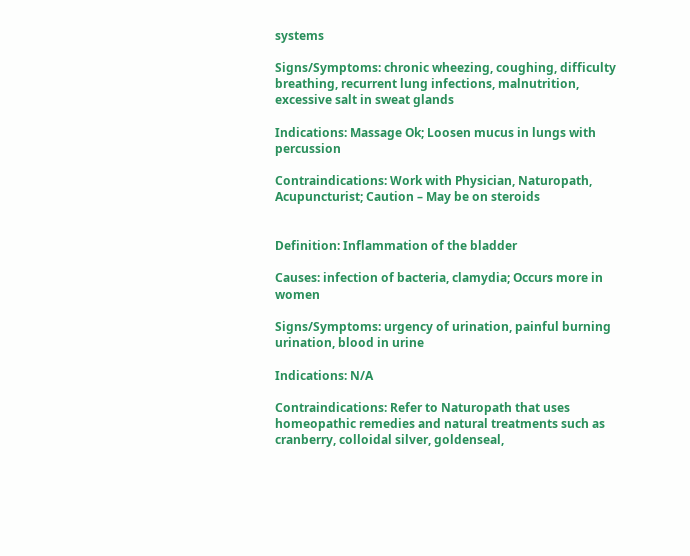systems

Signs/Symptoms: chronic wheezing, coughing, difficulty breathing, recurrent lung infections, malnutrition, excessive salt in sweat glands

Indications: Massage Ok; Loosen mucus in lungs with percussion

Contraindications: Work with Physician, Naturopath, Acupuncturist; Caution – May be on steroids


Definition: Inflammation of the bladder

Causes: infection of bacteria, clamydia; Occurs more in women

Signs/Symptoms: urgency of urination, painful burning urination, blood in urine

Indications: N/A

Contraindications: Refer to Naturopath that uses homeopathic remedies and natural treatments such as cranberry, colloidal silver, goldenseal,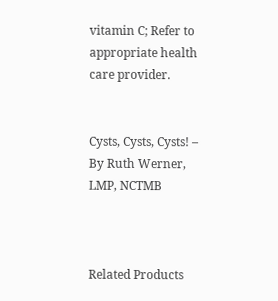vitamin C; Refer to appropriate health care provider.


Cysts, Cysts, Cysts! – By Ruth Werner, LMP, NCTMB



Related Products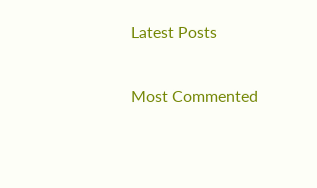Latest Posts

Most Commented